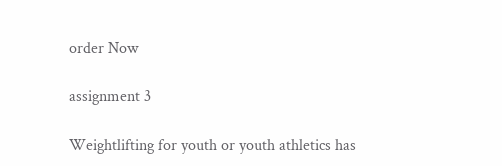order Now

assignment 3

Weightlifting for youth or youth athletics has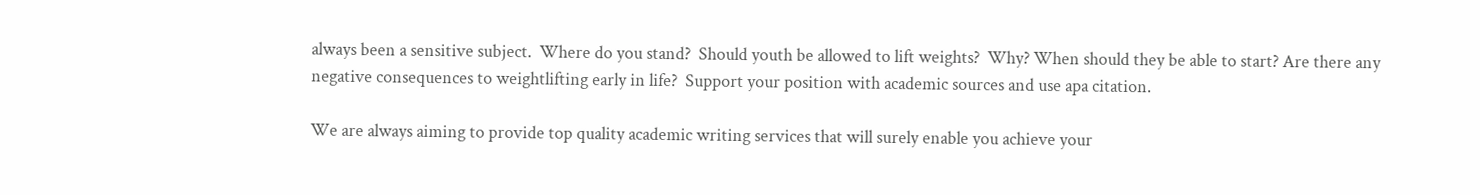always been a sensitive subject.  Where do you stand?  Should youth be allowed to lift weights?  Why? When should they be able to start? Are there any negative consequences to weightlifting early in life?  Support your position with academic sources and use apa citation.

We are always aiming to provide top quality academic writing services that will surely enable you achieve your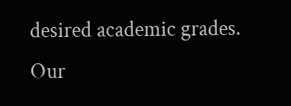desired academic grades. Our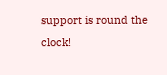support is round the clock!